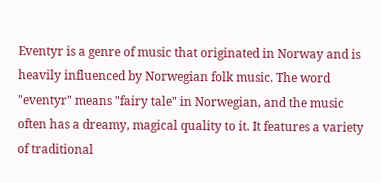Eventyr is a genre of music that originated in Norway and is heavily influenced by Norwegian folk music. The word "eventyr" means "fairy tale" in Norwegian, and the music often has a dreamy, magical quality to it. It features a variety of traditional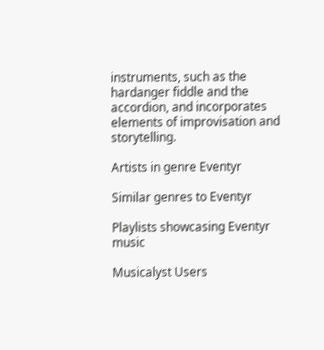instruments, such as the hardanger fiddle and the accordion, and incorporates elements of improvisation and storytelling.

Artists in genre Eventyr

Similar genres to Eventyr

Playlists showcasing Eventyr music

Musicalyst Users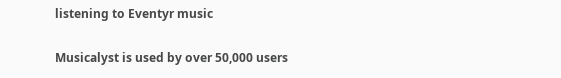listening to Eventyr music

Musicalyst is used by over 50,000 users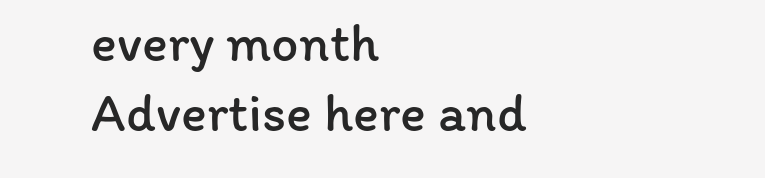every month
Advertise here and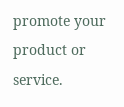promote your product or service.